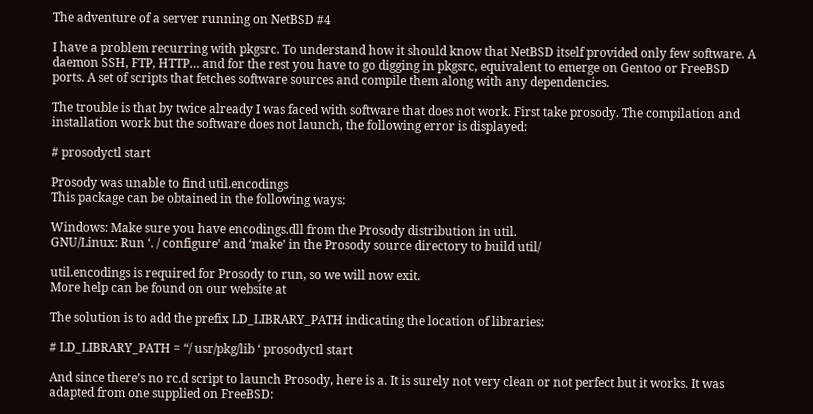The adventure of a server running on NetBSD #4

I have a problem recurring with pkgsrc. To understand how it should know that NetBSD itself provided only few software. A daemon SSH, FTP, HTTP… and for the rest you have to go digging in pkgsrc, equivalent to emerge on Gentoo or FreeBSD ports. A set of scripts that fetches software sources and compile them along with any dependencies.

The trouble is that by twice already I was faced with software that does not work. First take prosody. The compilation and installation work but the software does not launch, the following error is displayed:

# prosodyctl start

Prosody was unable to find util.encodings
This package can be obtained in the following ways:

Windows: Make sure you have encodings.dll from the Prosody distribution in util.
GNU/Linux: Run ‘. / configure’ and ‘make’ in the Prosody source directory to build util/

util.encodings is required for Prosody to run, so we will now exit.
More help can be found on our website at

The solution is to add the prefix LD_LIBRARY_PATH indicating the location of libraries:

# LD_LIBRARY_PATH = “/ usr/pkg/lib ‘ prosodyctl start

And since there’s no rc.d script to launch Prosody, here is a. It is surely not very clean or not perfect but it works. It was adapted from one supplied on FreeBSD: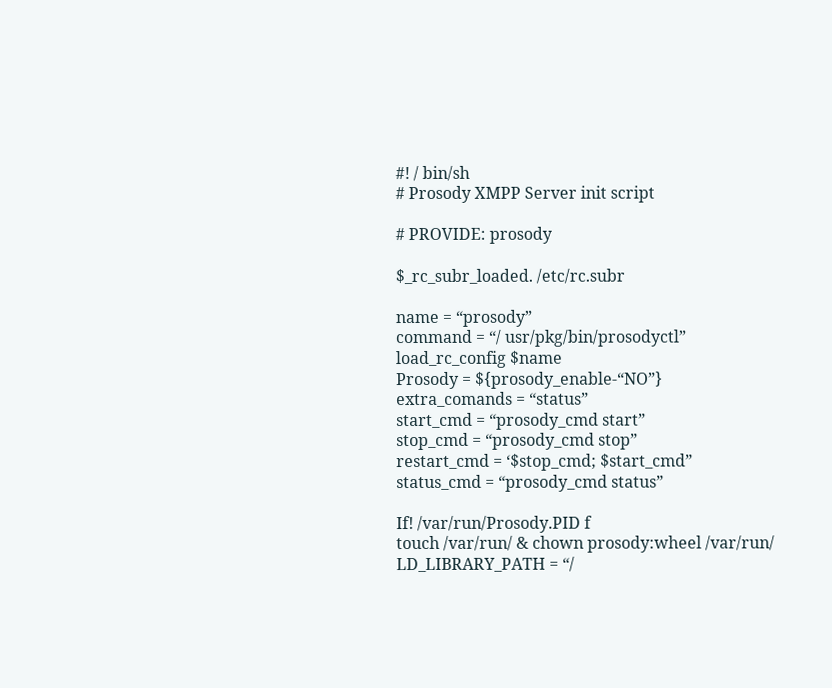#! / bin/sh
# Prosody XMPP Server init script

# PROVIDE: prosody

$_rc_subr_loaded. /etc/rc.subr

name = “prosody”
command = “/ usr/pkg/bin/prosodyctl”
load_rc_config $name
Prosody = ${prosody_enable-“NO”}
extra_comands = “status”
start_cmd = “prosody_cmd start”
stop_cmd = “prosody_cmd stop”
restart_cmd = ‘$stop_cmd; $start_cmd”
status_cmd = “prosody_cmd status”

If! /var/run/Prosody.PID f
touch /var/run/ & chown prosody:wheel /var/run/
LD_LIBRARY_PATH = “/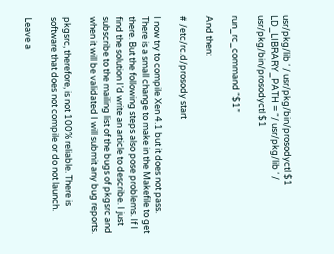usr/pkg/lib ‘ / usr/pkg/bin/prosodyctl $1
LD_LIBRARY_PATH = “/ usr/pkg/lib ‘ / usr/pkg/bin/prosodyctl $1

run_rc_command “$1”

And then:

# /etc/rc.d/prosody start

I now try to compile Xen 4.1 but it does not pass. There is a small change to make in the Makefile to get there. But the following steps also pose problems. If I find the solution I’d write an article to describe. I just subscribe to the mailing list of the bugs of pkgsrc and when it will be validated I will submit any bug reports.

pkgsrc, therefore, is not 100% reliable. There is software that does not compile or do not launch.

Leave a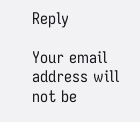Reply

Your email address will not be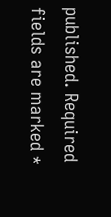published. Required fields are marked *